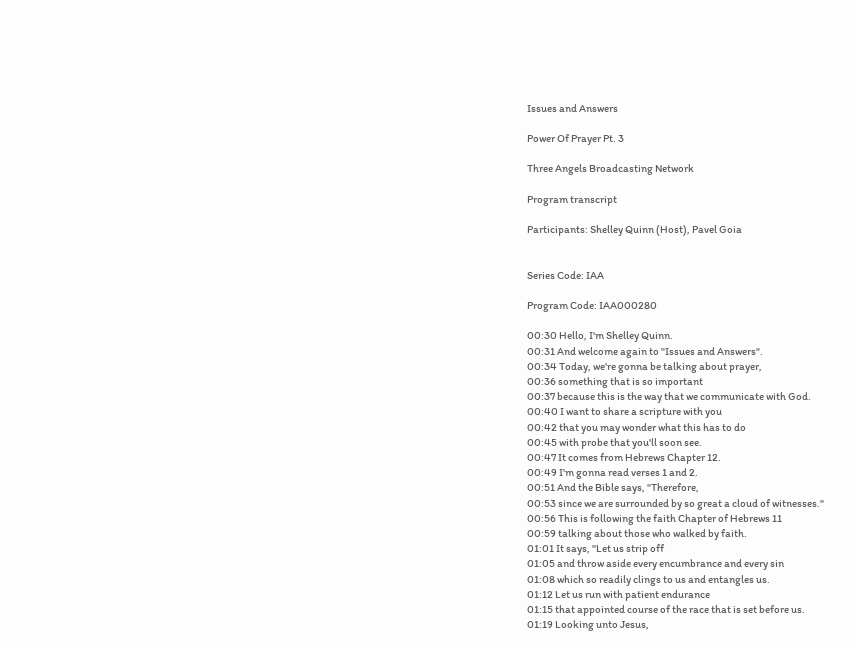Issues and Answers

Power Of Prayer Pt. 3

Three Angels Broadcasting Network

Program transcript

Participants: Shelley Quinn (Host), Pavel Goia


Series Code: IAA

Program Code: IAA000280

00:30 Hello, I'm Shelley Quinn.
00:31 And welcome again to "Issues and Answers".
00:34 Today, we're gonna be talking about prayer,
00:36 something that is so important
00:37 because this is the way that we communicate with God.
00:40 I want to share a scripture with you
00:42 that you may wonder what this has to do
00:45 with probe that you'll soon see.
00:47 It comes from Hebrews Chapter 12.
00:49 I'm gonna read verses 1 and 2.
00:51 And the Bible says, "Therefore,
00:53 since we are surrounded by so great a cloud of witnesses."
00:56 This is following the faith Chapter of Hebrews 11
00:59 talking about those who walked by faith.
01:01 It says, "Let us strip off
01:05 and throw aside every encumbrance and every sin
01:08 which so readily clings to us and entangles us.
01:12 Let us run with patient endurance
01:15 that appointed course of the race that is set before us.
01:19 Looking unto Jesus,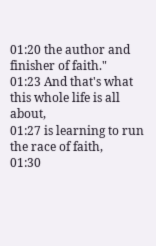01:20 the author and finisher of faith."
01:23 And that's what this whole life is all about,
01:27 is learning to run the race of faith,
01:30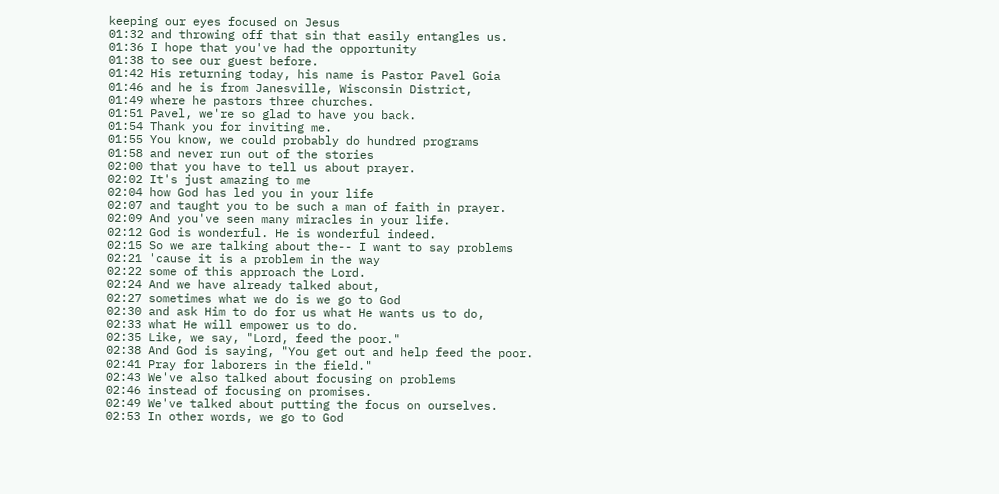keeping our eyes focused on Jesus
01:32 and throwing off that sin that easily entangles us.
01:36 I hope that you've had the opportunity
01:38 to see our guest before.
01:42 His returning today, his name is Pastor Pavel Goia
01:46 and he is from Janesville, Wisconsin District,
01:49 where he pastors three churches.
01:51 Pavel, we're so glad to have you back.
01:54 Thank you for inviting me.
01:55 You know, we could probably do hundred programs
01:58 and never run out of the stories
02:00 that you have to tell us about prayer.
02:02 It's just amazing to me
02:04 how God has led you in your life
02:07 and taught you to be such a man of faith in prayer.
02:09 And you've seen many miracles in your life.
02:12 God is wonderful. He is wonderful indeed.
02:15 So we are talking about the-- I want to say problems
02:21 'cause it is a problem in the way
02:22 some of this approach the Lord.
02:24 And we have already talked about,
02:27 sometimes what we do is we go to God
02:30 and ask Him to do for us what He wants us to do,
02:33 what He will empower us to do.
02:35 Like, we say, "Lord, feed the poor."
02:38 And God is saying, "You get out and help feed the poor.
02:41 Pray for laborers in the field."
02:43 We've also talked about focusing on problems
02:46 instead of focusing on promises.
02:49 We've talked about putting the focus on ourselves.
02:53 In other words, we go to God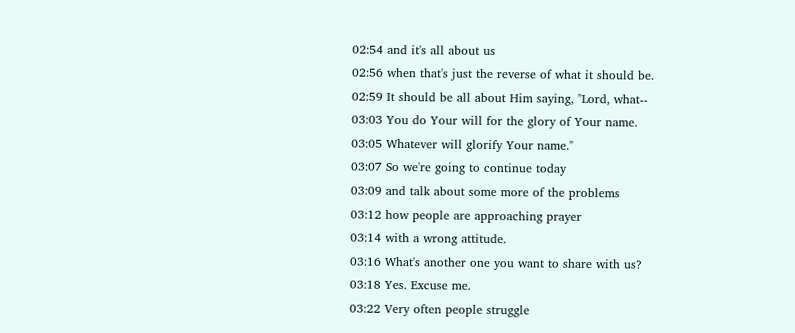02:54 and it's all about us
02:56 when that's just the reverse of what it should be.
02:59 It should be all about Him saying, "Lord, what--
03:03 You do Your will for the glory of Your name.
03:05 Whatever will glorify Your name."
03:07 So we're going to continue today
03:09 and talk about some more of the problems
03:12 how people are approaching prayer
03:14 with a wrong attitude.
03:16 What's another one you want to share with us?
03:18 Yes. Excuse me.
03:22 Very often people struggle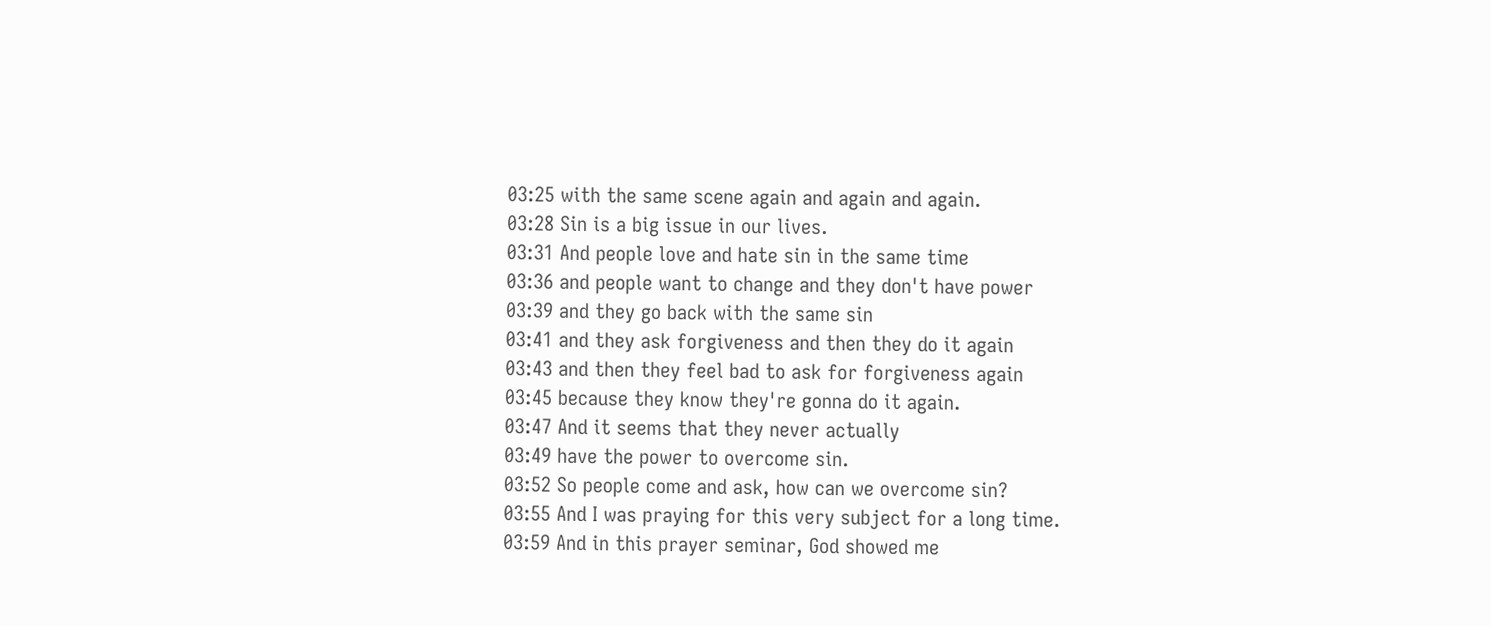03:25 with the same scene again and again and again.
03:28 Sin is a big issue in our lives.
03:31 And people love and hate sin in the same time
03:36 and people want to change and they don't have power
03:39 and they go back with the same sin
03:41 and they ask forgiveness and then they do it again
03:43 and then they feel bad to ask for forgiveness again
03:45 because they know they're gonna do it again.
03:47 And it seems that they never actually
03:49 have the power to overcome sin.
03:52 So people come and ask, how can we overcome sin?
03:55 And I was praying for this very subject for a long time.
03:59 And in this prayer seminar, God showed me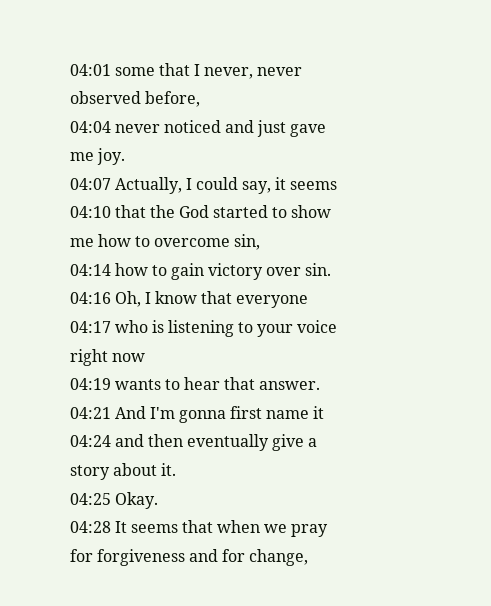04:01 some that I never, never observed before,
04:04 never noticed and just gave me joy.
04:07 Actually, I could say, it seems
04:10 that the God started to show me how to overcome sin,
04:14 how to gain victory over sin.
04:16 Oh, I know that everyone
04:17 who is listening to your voice right now
04:19 wants to hear that answer.
04:21 And I'm gonna first name it
04:24 and then eventually give a story about it.
04:25 Okay.
04:28 It seems that when we pray for forgiveness and for change,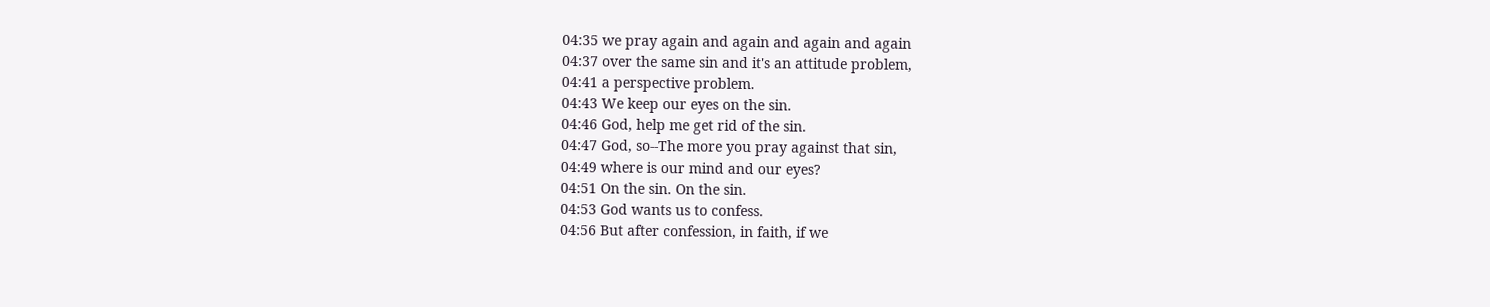04:35 we pray again and again and again and again
04:37 over the same sin and it's an attitude problem,
04:41 a perspective problem.
04:43 We keep our eyes on the sin.
04:46 God, help me get rid of the sin.
04:47 God, so--The more you pray against that sin,
04:49 where is our mind and our eyes?
04:51 On the sin. On the sin.
04:53 God wants us to confess.
04:56 But after confession, in faith, if we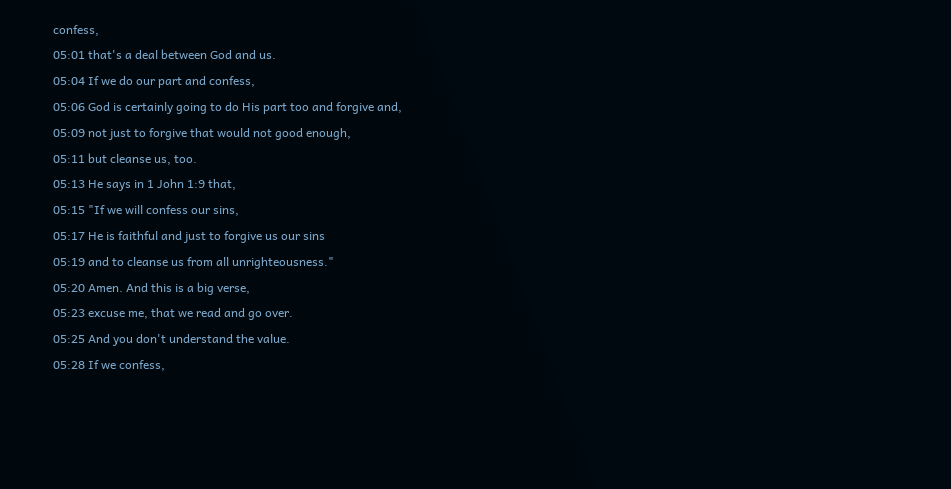confess,
05:01 that's a deal between God and us.
05:04 If we do our part and confess,
05:06 God is certainly going to do His part too and forgive and,
05:09 not just to forgive that would not good enough,
05:11 but cleanse us, too.
05:13 He says in 1 John 1:9 that,
05:15 "If we will confess our sins,
05:17 He is faithful and just to forgive us our sins
05:19 and to cleanse us from all unrighteousness."
05:20 Amen. And this is a big verse,
05:23 excuse me, that we read and go over.
05:25 And you don't understand the value.
05:28 If we confess,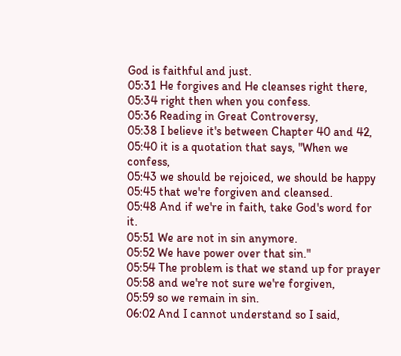God is faithful and just.
05:31 He forgives and He cleanses right there,
05:34 right then when you confess.
05:36 Reading in Great Controversy,
05:38 I believe it's between Chapter 40 and 42,
05:40 it is a quotation that says, "When we confess,
05:43 we should be rejoiced, we should be happy
05:45 that we're forgiven and cleansed.
05:48 And if we're in faith, take God's word for it.
05:51 We are not in sin anymore.
05:52 We have power over that sin."
05:54 The problem is that we stand up for prayer
05:58 and we're not sure we're forgiven,
05:59 so we remain in sin.
06:02 And I cannot understand so I said,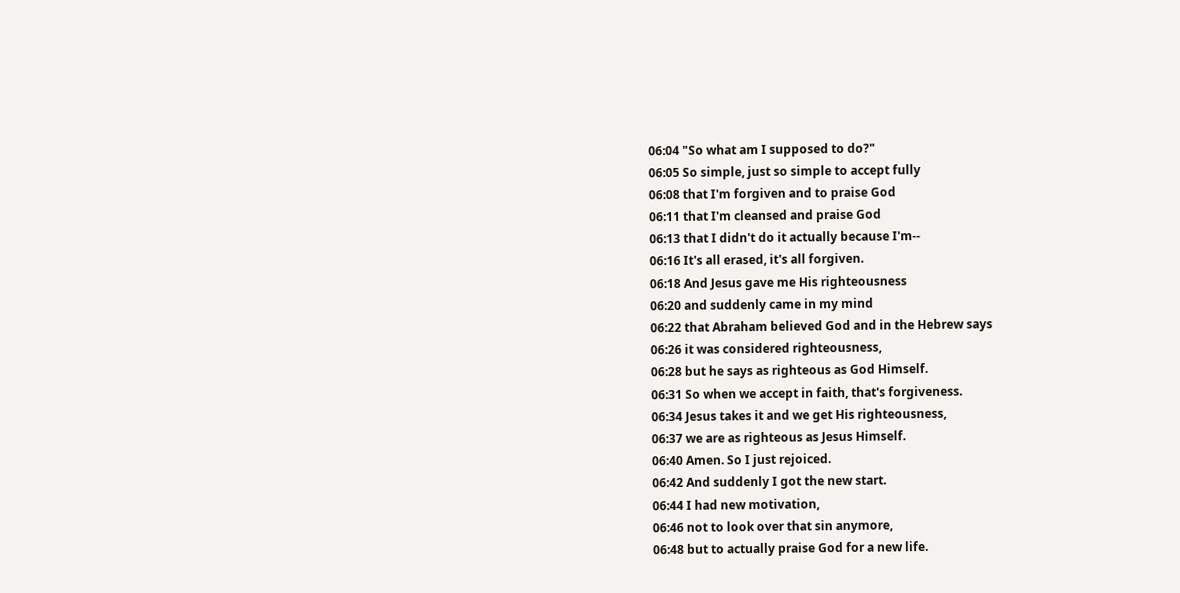06:04 "So what am I supposed to do?"
06:05 So simple, just so simple to accept fully
06:08 that I'm forgiven and to praise God
06:11 that I'm cleansed and praise God
06:13 that I didn't do it actually because I'm--
06:16 It's all erased, it's all forgiven.
06:18 And Jesus gave me His righteousness
06:20 and suddenly came in my mind
06:22 that Abraham believed God and in the Hebrew says
06:26 it was considered righteousness,
06:28 but he says as righteous as God Himself.
06:31 So when we accept in faith, that's forgiveness.
06:34 Jesus takes it and we get His righteousness,
06:37 we are as righteous as Jesus Himself.
06:40 Amen. So I just rejoiced.
06:42 And suddenly I got the new start.
06:44 I had new motivation,
06:46 not to look over that sin anymore,
06:48 but to actually praise God for a new life.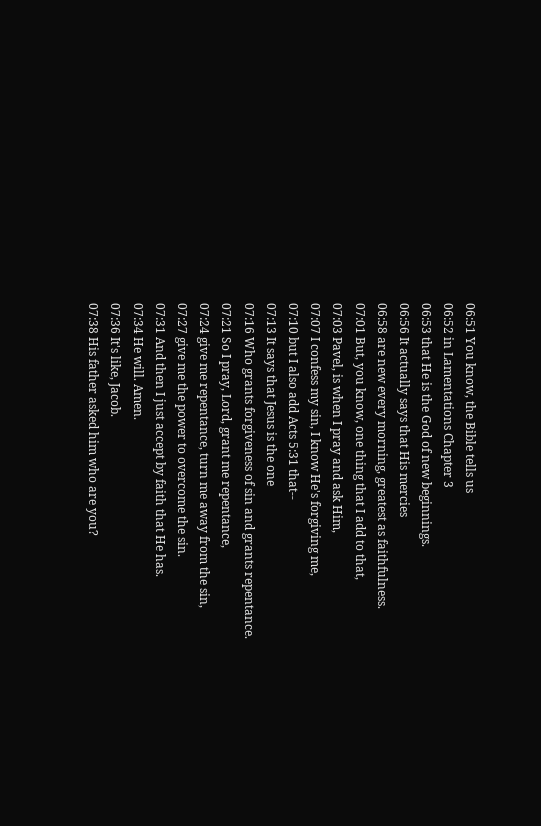06:51 You know, the Bible tells us
06:52 in Lamentations Chapter 3
06:53 that He is the God of new beginnings.
06:56 It actually says that His mercies
06:58 are new every morning, greatest as faithfulness.
07:01 But, you know, one thing that I add to that,
07:03 Pavel, is when I pray and ask Him,
07:07 I confess my sin, I know He's forgiving me,
07:10 but I also add Acts 5:31 that--
07:13 It says that Jesus is the one
07:16 Who grants forgiveness of sin and grants repentance.
07:21 So I pray, Lord, grant me repentance,
07:24 give me repentance, turn me away from the sin,
07:27 give me the power to overcome the sin.
07:31 And then I just accept by faith that He has.
07:34 He will. Amen.
07:36 It's like, Jacob.
07:38 His father asked him who are you?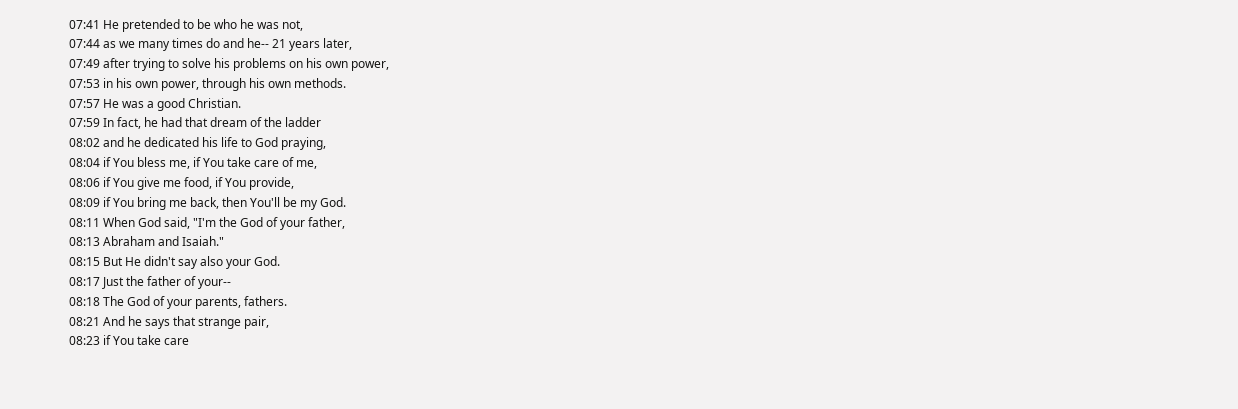07:41 He pretended to be who he was not,
07:44 as we many times do and he-- 21 years later,
07:49 after trying to solve his problems on his own power,
07:53 in his own power, through his own methods.
07:57 He was a good Christian.
07:59 In fact, he had that dream of the ladder
08:02 and he dedicated his life to God praying,
08:04 if You bless me, if You take care of me,
08:06 if You give me food, if You provide,
08:09 if You bring me back, then You'll be my God.
08:11 When God said, "I'm the God of your father,
08:13 Abraham and Isaiah."
08:15 But He didn't say also your God.
08:17 Just the father of your--
08:18 The God of your parents, fathers.
08:21 And he says that strange pair,
08:23 if You take care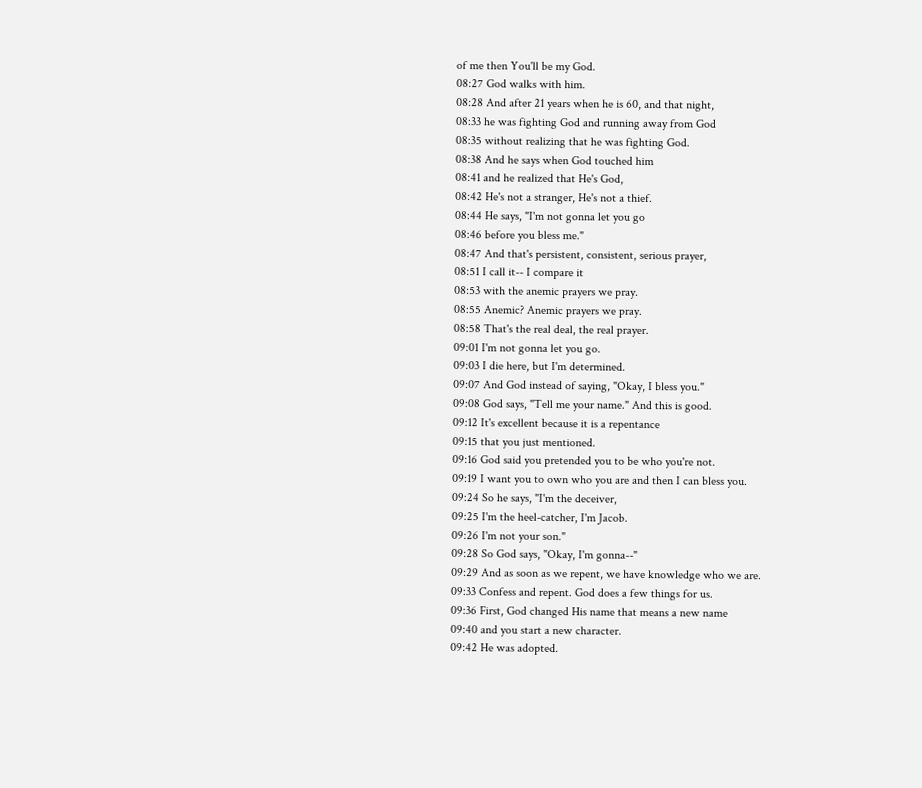of me then You'll be my God.
08:27 God walks with him.
08:28 And after 21 years when he is 60, and that night,
08:33 he was fighting God and running away from God
08:35 without realizing that he was fighting God.
08:38 And he says when God touched him
08:41 and he realized that He's God,
08:42 He's not a stranger, He's not a thief.
08:44 He says, "I'm not gonna let you go
08:46 before you bless me."
08:47 And that's persistent, consistent, serious prayer,
08:51 I call it-- I compare it
08:53 with the anemic prayers we pray.
08:55 Anemic? Anemic prayers we pray.
08:58 That's the real deal, the real prayer.
09:01 I'm not gonna let you go.
09:03 I die here, but I'm determined.
09:07 And God instead of saying, "Okay, I bless you."
09:08 God says, "Tell me your name." And this is good.
09:12 It's excellent because it is a repentance
09:15 that you just mentioned.
09:16 God said you pretended you to be who you're not.
09:19 I want you to own who you are and then I can bless you.
09:24 So he says, "I'm the deceiver,
09:25 I'm the heel-catcher, I'm Jacob.
09:26 I'm not your son."
09:28 So God says, "Okay, I'm gonna--"
09:29 And as soon as we repent, we have knowledge who we are.
09:33 Confess and repent. God does a few things for us.
09:36 First, God changed His name that means a new name
09:40 and you start a new character.
09:42 He was adopted.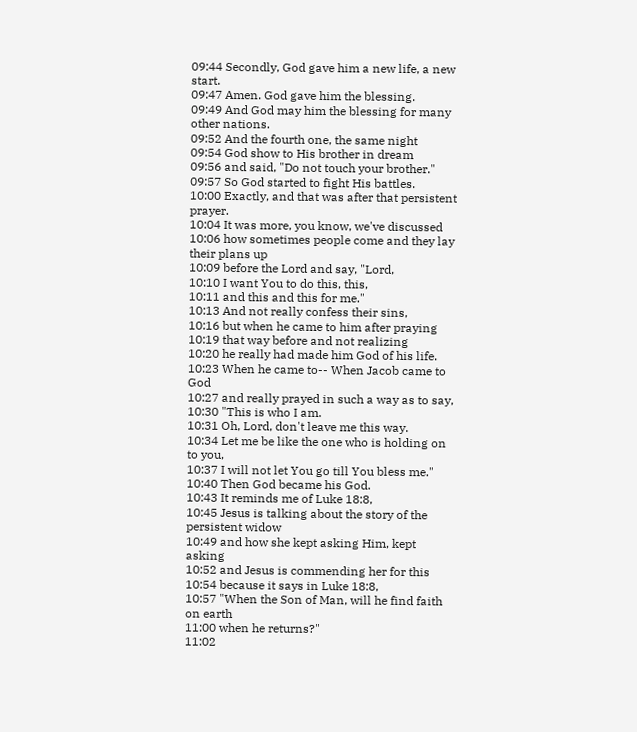09:44 Secondly, God gave him a new life, a new start.
09:47 Amen. God gave him the blessing.
09:49 And God may him the blessing for many other nations.
09:52 And the fourth one, the same night
09:54 God show to His brother in dream
09:56 and said, "Do not touch your brother."
09:57 So God started to fight His battles.
10:00 Exactly, and that was after that persistent prayer.
10:04 It was more, you know, we've discussed
10:06 how sometimes people come and they lay their plans up
10:09 before the Lord and say, "Lord,
10:10 I want You to do this, this,
10:11 and this and this for me."
10:13 And not really confess their sins,
10:16 but when he came to him after praying
10:19 that way before and not realizing
10:20 he really had made him God of his life.
10:23 When he came to-- When Jacob came to God
10:27 and really prayed in such a way as to say,
10:30 "This is who I am.
10:31 Oh, Lord, don't leave me this way.
10:34 Let me be like the one who is holding on to you,
10:37 I will not let You go till You bless me."
10:40 Then God became his God.
10:43 It reminds me of Luke 18:8,
10:45 Jesus is talking about the story of the persistent widow
10:49 and how she kept asking Him, kept asking
10:52 and Jesus is commending her for this
10:54 because it says in Luke 18:8,
10:57 "When the Son of Man, will he find faith on earth
11:00 when he returns?"
11:02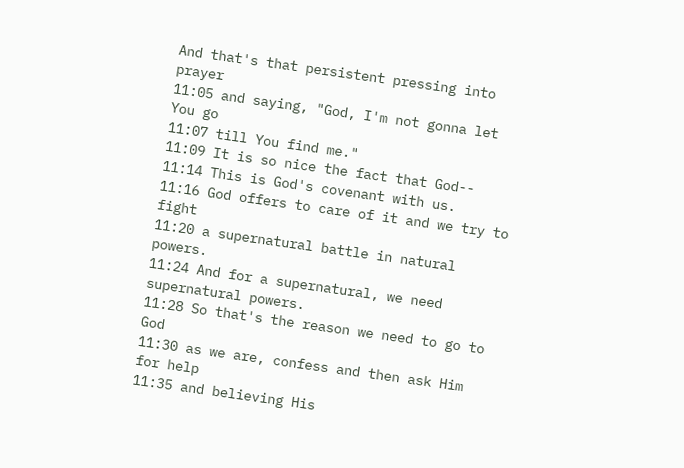And that's that persistent pressing into prayer
11:05 and saying, "God, I'm not gonna let You go
11:07 till You find me."
11:09 It is so nice the fact that God--
11:14 This is God's covenant with us.
11:16 God offers to care of it and we try to fight
11:20 a supernatural battle in natural powers.
11:24 And for a supernatural, we need supernatural powers.
11:28 So that's the reason we need to go to God
11:30 as we are, confess and then ask Him for help
11:35 and believing His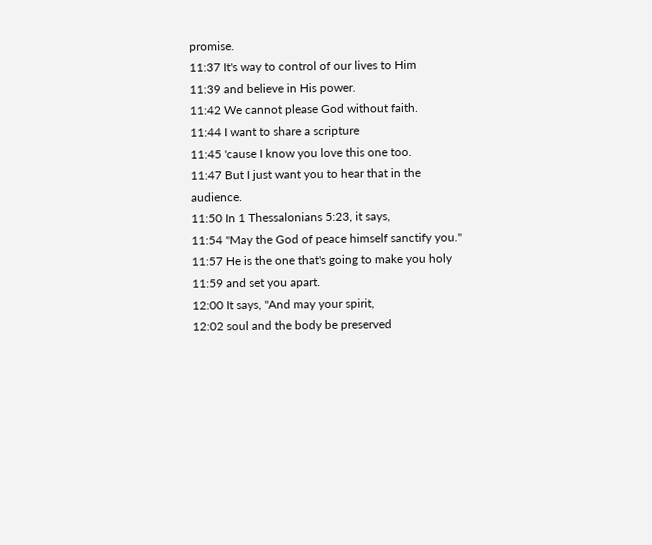promise.
11:37 It's way to control of our lives to Him
11:39 and believe in His power.
11:42 We cannot please God without faith.
11:44 I want to share a scripture
11:45 'cause I know you love this one too.
11:47 But I just want you to hear that in the audience.
11:50 In 1 Thessalonians 5:23, it says,
11:54 "May the God of peace himself sanctify you."
11:57 He is the one that's going to make you holy
11:59 and set you apart.
12:00 It says, "And may your spirit,
12:02 soul and the body be preserved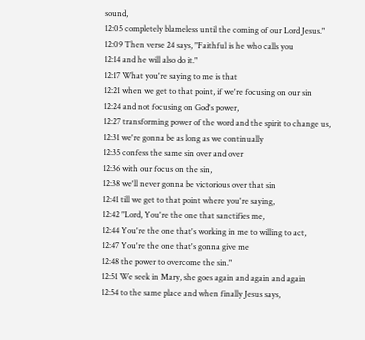sound,
12:05 completely blameless until the coming of our Lord Jesus."
12:09 Then verse 24 says, "Faithful is he who calls you
12:14 and he will also do it."
12:17 What you're saying to me is that
12:21 when we get to that point, if we're focusing on our sin
12:24 and not focusing on God's power,
12:27 transforming power of the word and the spirit to change us,
12:31 we're gonna be as long as we continually
12:35 confess the same sin over and over
12:36 with our focus on the sin,
12:38 we'll never gonna be victorious over that sin
12:41 till we get to that point where you're saying,
12:42 "Lord, You're the one that sanctifies me,
12:44 You're the one that's working in me to willing to act,
12:47 You're the one that's gonna give me
12:48 the power to overcome the sin."
12:51 We seek in Mary, she goes again and again and again
12:54 to the same place and when finally Jesus says,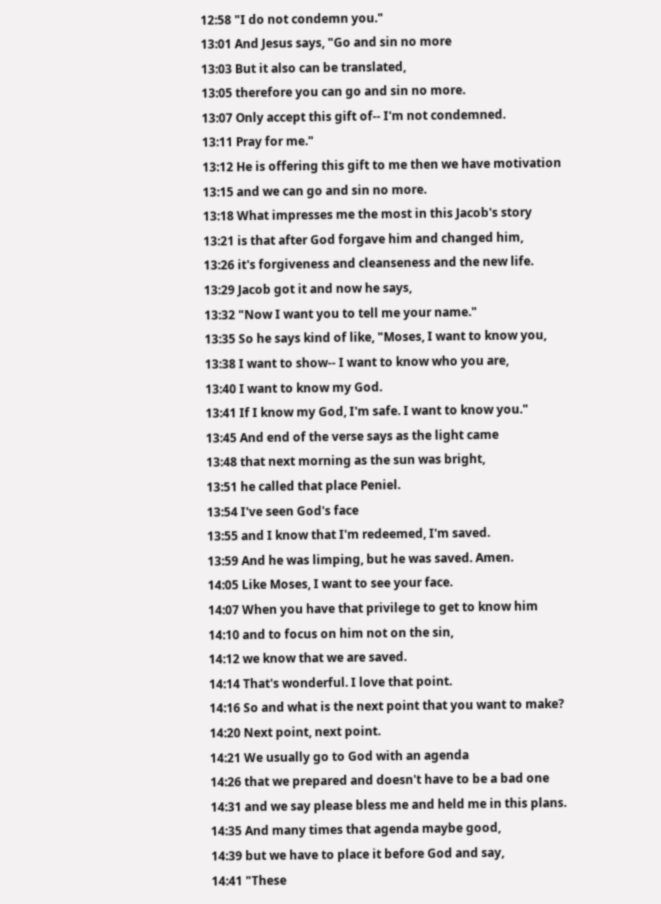12:58 "I do not condemn you."
13:01 And Jesus says, "Go and sin no more
13:03 But it also can be translated,
13:05 therefore you can go and sin no more.
13:07 Only accept this gift of-- I'm not condemned.
13:11 Pray for me."
13:12 He is offering this gift to me then we have motivation
13:15 and we can go and sin no more.
13:18 What impresses me the most in this Jacob's story
13:21 is that after God forgave him and changed him,
13:26 it's forgiveness and cleanseness and the new life.
13:29 Jacob got it and now he says,
13:32 "Now I want you to tell me your name."
13:35 So he says kind of like, "Moses, I want to know you,
13:38 I want to show-- I want to know who you are,
13:40 I want to know my God.
13:41 If I know my God, I'm safe. I want to know you."
13:45 And end of the verse says as the light came
13:48 that next morning as the sun was bright,
13:51 he called that place Peniel.
13:54 I've seen God's face
13:55 and I know that I'm redeemed, I'm saved.
13:59 And he was limping, but he was saved. Amen.
14:05 Like Moses, I want to see your face.
14:07 When you have that privilege to get to know him
14:10 and to focus on him not on the sin,
14:12 we know that we are saved.
14:14 That's wonderful. I love that point.
14:16 So and what is the next point that you want to make?
14:20 Next point, next point.
14:21 We usually go to God with an agenda
14:26 that we prepared and doesn't have to be a bad one
14:31 and we say please bless me and held me in this plans.
14:35 And many times that agenda maybe good,
14:39 but we have to place it before God and say,
14:41 "These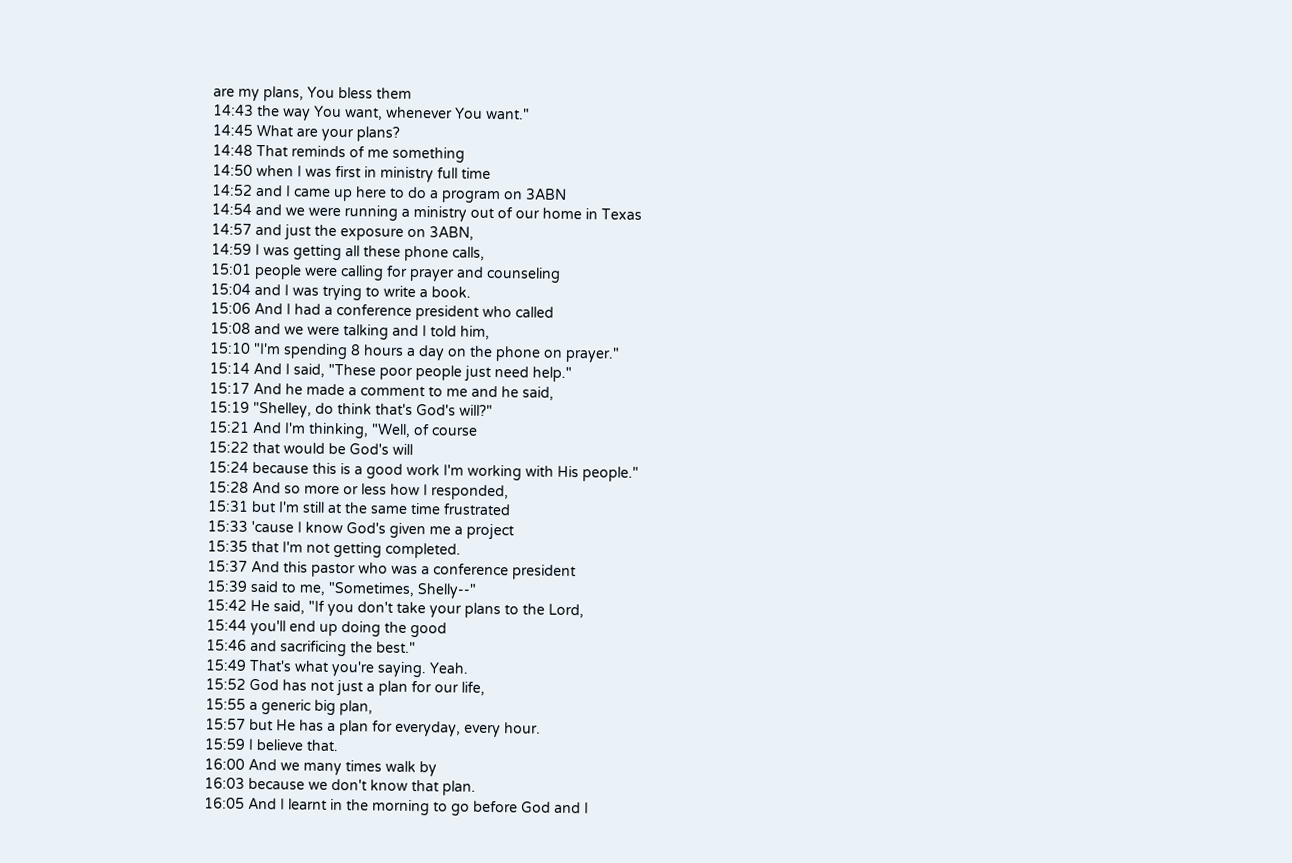are my plans, You bless them
14:43 the way You want, whenever You want."
14:45 What are your plans?
14:48 That reminds of me something
14:50 when I was first in ministry full time
14:52 and I came up here to do a program on 3ABN
14:54 and we were running a ministry out of our home in Texas
14:57 and just the exposure on 3ABN,
14:59 I was getting all these phone calls,
15:01 people were calling for prayer and counseling
15:04 and I was trying to write a book.
15:06 And I had a conference president who called
15:08 and we were talking and I told him,
15:10 "I'm spending 8 hours a day on the phone on prayer."
15:14 And I said, "These poor people just need help."
15:17 And he made a comment to me and he said,
15:19 "Shelley, do think that's God's will?"
15:21 And I'm thinking, "Well, of course
15:22 that would be God's will
15:24 because this is a good work I'm working with His people."
15:28 And so more or less how I responded,
15:31 but I'm still at the same time frustrated
15:33 'cause I know God's given me a project
15:35 that I'm not getting completed.
15:37 And this pastor who was a conference president
15:39 said to me, "Sometimes, Shelly--"
15:42 He said, "If you don't take your plans to the Lord,
15:44 you'll end up doing the good
15:46 and sacrificing the best."
15:49 That's what you're saying. Yeah.
15:52 God has not just a plan for our life,
15:55 a generic big plan,
15:57 but He has a plan for everyday, every hour.
15:59 I believe that.
16:00 And we many times walk by
16:03 because we don't know that plan.
16:05 And I learnt in the morning to go before God and I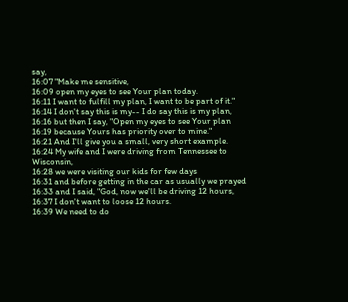say,
16:07 "Make me sensitive,
16:09 open my eyes to see Your plan today.
16:11 I want to fulfill my plan, I want to be part of it."
16:14 I don't say this is my-- I do say this is my plan,
16:16 but then I say, "Open my eyes to see Your plan
16:19 because Yours has priority over to mine."
16:21 And I'll give you a small, very short example.
16:24 My wife and I were driving from Tennessee to Wisconsin,
16:28 we were visiting our kids for few days
16:31 and before getting in the car as usually we prayed
16:33 and I said, "God, now we'll be driving 12 hours,
16:37 I don't want to loose 12 hours.
16:39 We need to do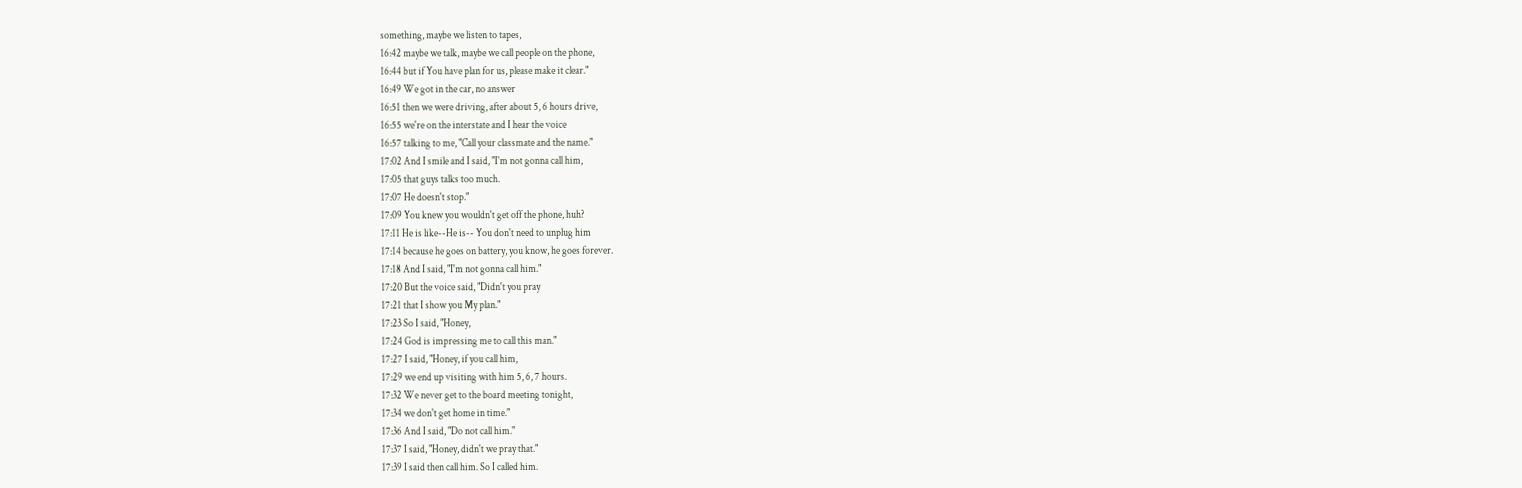something, maybe we listen to tapes,
16:42 maybe we talk, maybe we call people on the phone,
16:44 but if You have plan for us, please make it clear."
16:49 We got in the car, no answer
16:51 then we were driving, after about 5, 6 hours drive,
16:55 we're on the interstate and I hear the voice
16:57 talking to me, "Call your classmate and the name."
17:02 And I smile and I said, "I'm not gonna call him,
17:05 that guys talks too much.
17:07 He doesn't stop."
17:09 You knew you wouldn't get off the phone, huh?
17:11 He is like--He is-- You don't need to unplug him
17:14 because he goes on battery, you know, he goes forever.
17:18 And I said, "I'm not gonna call him."
17:20 But the voice said, "Didn't you pray
17:21 that I show you My plan."
17:23 So I said, "Honey,
17:24 God is impressing me to call this man."
17:27 I said, "Honey, if you call him,
17:29 we end up visiting with him 5, 6, 7 hours.
17:32 We never get to the board meeting tonight,
17:34 we don't get home in time."
17:36 And I said, "Do not call him."
17:37 I said, "Honey, didn't we pray that."
17:39 I said then call him. So I called him.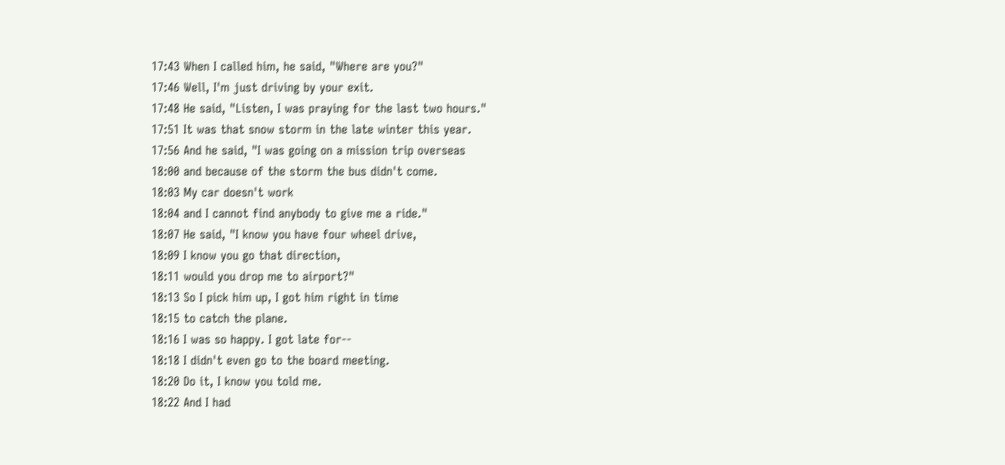17:43 When I called him, he said, "Where are you?"
17:46 Well, I'm just driving by your exit.
17:48 He said, "Listen, I was praying for the last two hours."
17:51 It was that snow storm in the late winter this year.
17:56 And he said, "I was going on a mission trip overseas
18:00 and because of the storm the bus didn't come.
18:03 My car doesn't work
18:04 and I cannot find anybody to give me a ride."
18:07 He said, "I know you have four wheel drive,
18:09 I know you go that direction,
18:11 would you drop me to airport?"
18:13 So I pick him up, I got him right in time
18:15 to catch the plane.
18:16 I was so happy. I got late for--
18:18 I didn't even go to the board meeting.
18:20 Do it, I know you told me.
18:22 And I had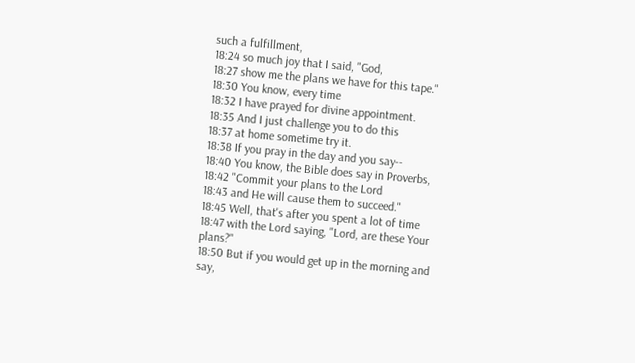such a fulfillment,
18:24 so much joy that I said, "God,
18:27 show me the plans we have for this tape."
18:30 You know, every time
18:32 I have prayed for divine appointment.
18:35 And I just challenge you to do this
18:37 at home sometime try it.
18:38 If you pray in the day and you say--
18:40 You know, the Bible does say in Proverbs,
18:42 "Commit your plans to the Lord
18:43 and He will cause them to succeed."
18:45 Well, that's after you spent a lot of time
18:47 with the Lord saying, "Lord, are these Your plans?"
18:50 But if you would get up in the morning and say,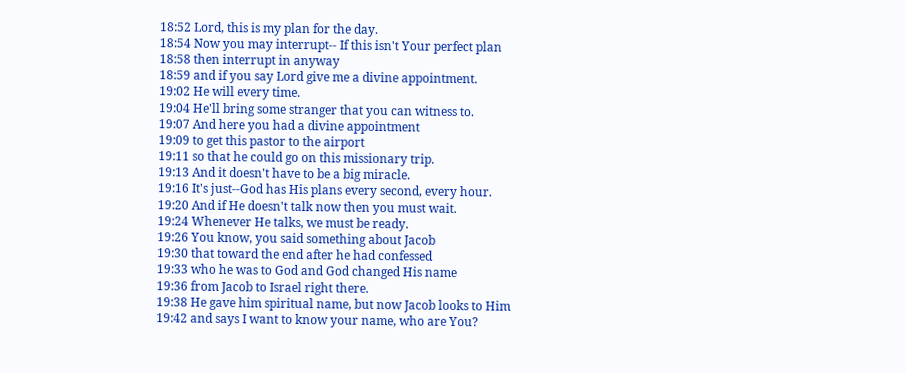18:52 Lord, this is my plan for the day.
18:54 Now you may interrupt-- If this isn't Your perfect plan
18:58 then interrupt in anyway
18:59 and if you say Lord give me a divine appointment.
19:02 He will every time.
19:04 He'll bring some stranger that you can witness to.
19:07 And here you had a divine appointment
19:09 to get this pastor to the airport
19:11 so that he could go on this missionary trip.
19:13 And it doesn't have to be a big miracle.
19:16 It's just--God has His plans every second, every hour.
19:20 And if He doesn't talk now then you must wait.
19:24 Whenever He talks, we must be ready.
19:26 You know, you said something about Jacob
19:30 that toward the end after he had confessed
19:33 who he was to God and God changed His name
19:36 from Jacob to Israel right there.
19:38 He gave him spiritual name, but now Jacob looks to Him
19:42 and says I want to know your name, who are You?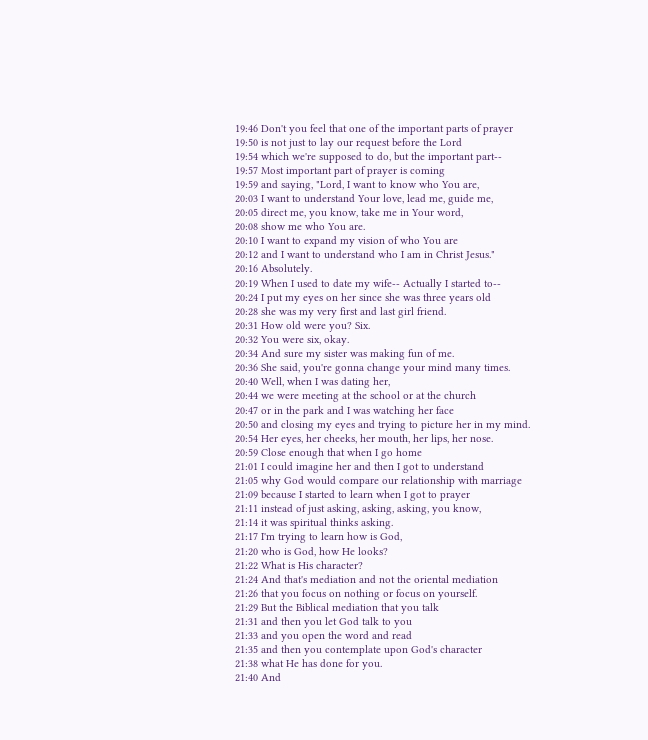19:46 Don't you feel that one of the important parts of prayer
19:50 is not just to lay our request before the Lord
19:54 which we're supposed to do, but the important part--
19:57 Most important part of prayer is coming
19:59 and saying, "Lord, I want to know who You are,
20:03 I want to understand Your love, lead me, guide me,
20:05 direct me, you know, take me in Your word,
20:08 show me who You are.
20:10 I want to expand my vision of who You are
20:12 and I want to understand who I am in Christ Jesus."
20:16 Absolutely.
20:19 When I used to date my wife-- Actually I started to--
20:24 I put my eyes on her since she was three years old
20:28 she was my very first and last girl friend.
20:31 How old were you? Six.
20:32 You were six, okay.
20:34 And sure my sister was making fun of me.
20:36 She said, you're gonna change your mind many times.
20:40 Well, when I was dating her,
20:44 we were meeting at the school or at the church
20:47 or in the park and I was watching her face
20:50 and closing my eyes and trying to picture her in my mind.
20:54 Her eyes, her cheeks, her mouth, her lips, her nose.
20:59 Close enough that when I go home
21:01 I could imagine her and then I got to understand
21:05 why God would compare our relationship with marriage
21:09 because I started to learn when I got to prayer
21:11 instead of just asking, asking, asking, you know,
21:14 it was spiritual thinks asking.
21:17 I'm trying to learn how is God,
21:20 who is God, how He looks?
21:22 What is His character?
21:24 And that's mediation and not the oriental mediation
21:26 that you focus on nothing or focus on yourself.
21:29 But the Biblical mediation that you talk
21:31 and then you let God talk to you
21:33 and you open the word and read
21:35 and then you contemplate upon God's character
21:38 what He has done for you.
21:40 And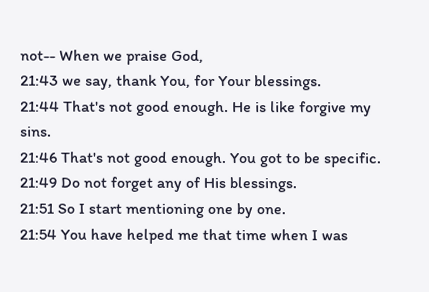not-- When we praise God,
21:43 we say, thank You, for Your blessings.
21:44 That's not good enough. He is like forgive my sins.
21:46 That's not good enough. You got to be specific.
21:49 Do not forget any of His blessings.
21:51 So I start mentioning one by one.
21:54 You have helped me that time when I was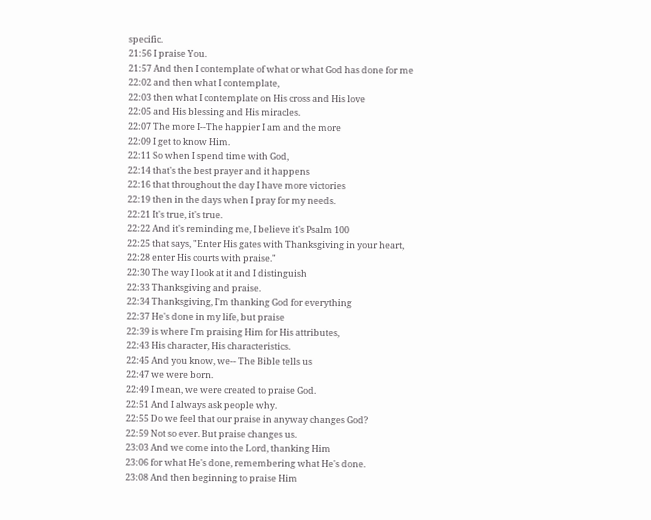specific.
21:56 I praise You.
21:57 And then I contemplate of what or what God has done for me
22:02 and then what I contemplate,
22:03 then what I contemplate on His cross and His love
22:05 and His blessing and His miracles.
22:07 The more I--The happier I am and the more
22:09 I get to know Him.
22:11 So when I spend time with God,
22:14 that's the best prayer and it happens
22:16 that throughout the day I have more victories
22:19 then in the days when I pray for my needs.
22:21 It's true, it's true.
22:22 And it's reminding me, I believe it's Psalm 100
22:25 that says, "Enter His gates with Thanksgiving in your heart,
22:28 enter His courts with praise."
22:30 The way I look at it and I distinguish
22:33 Thanksgiving and praise.
22:34 Thanksgiving, I'm thanking God for everything
22:37 He's done in my life, but praise
22:39 is where I'm praising Him for His attributes,
22:43 His character, His characteristics.
22:45 And you know, we-- The Bible tells us
22:47 we were born.
22:49 I mean, we were created to praise God.
22:51 And I always ask people why.
22:55 Do we feel that our praise in anyway changes God?
22:59 Not so ever. But praise changes us.
23:03 And we come into the Lord, thanking Him
23:06 for what He's done, remembering what He's done.
23:08 And then beginning to praise Him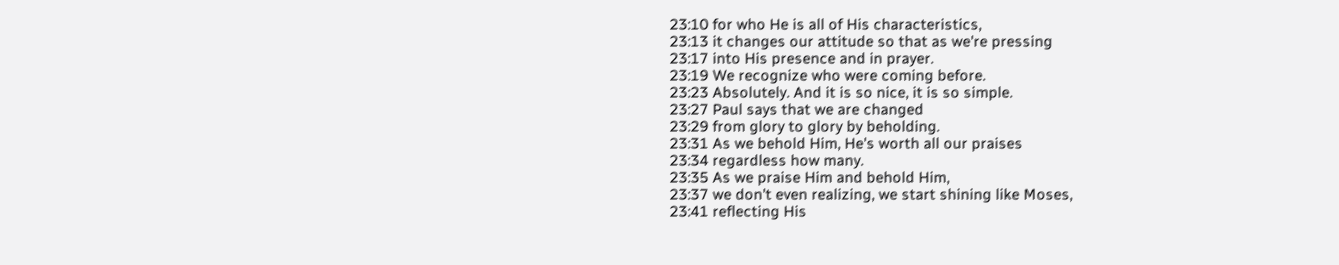23:10 for who He is all of His characteristics,
23:13 it changes our attitude so that as we're pressing
23:17 into His presence and in prayer.
23:19 We recognize who were coming before.
23:23 Absolutely. And it is so nice, it is so simple.
23:27 Paul says that we are changed
23:29 from glory to glory by beholding.
23:31 As we behold Him, He's worth all our praises
23:34 regardless how many.
23:35 As we praise Him and behold Him,
23:37 we don't even realizing, we start shining like Moses,
23:41 reflecting His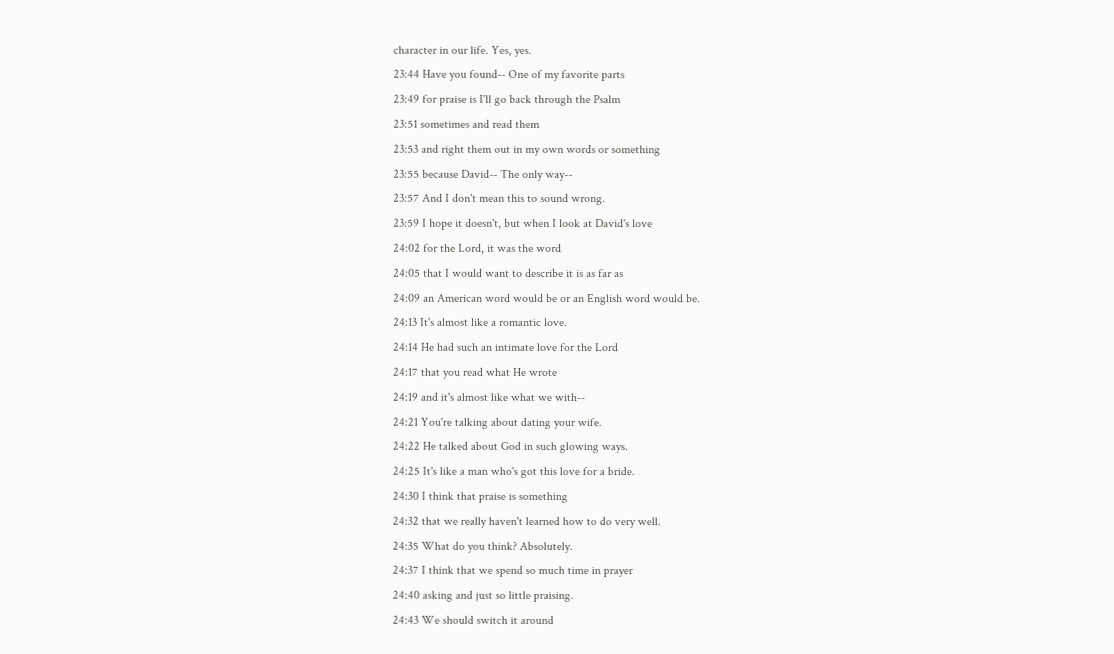character in our life. Yes, yes.
23:44 Have you found-- One of my favorite parts
23:49 for praise is I'll go back through the Psalm
23:51 sometimes and read them
23:53 and right them out in my own words or something
23:55 because David-- The only way--
23:57 And I don't mean this to sound wrong.
23:59 I hope it doesn't, but when I look at David's love
24:02 for the Lord, it was the word
24:05 that I would want to describe it is as far as
24:09 an American word would be or an English word would be.
24:13 It's almost like a romantic love.
24:14 He had such an intimate love for the Lord
24:17 that you read what He wrote
24:19 and it's almost like what we with--
24:21 You're talking about dating your wife.
24:22 He talked about God in such glowing ways.
24:25 It's like a man who's got this love for a bride.
24:30 I think that praise is something
24:32 that we really haven't learned how to do very well.
24:35 What do you think? Absolutely.
24:37 I think that we spend so much time in prayer
24:40 asking and just so little praising.
24:43 We should switch it around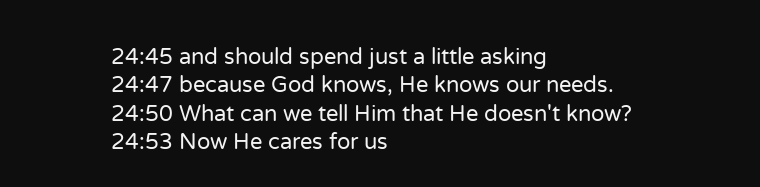24:45 and should spend just a little asking
24:47 because God knows, He knows our needs.
24:50 What can we tell Him that He doesn't know?
24:53 Now He cares for us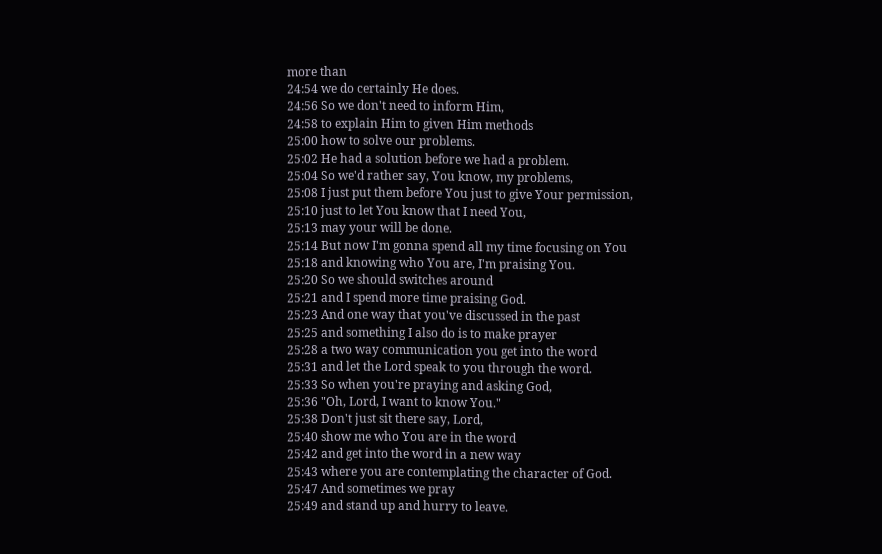more than
24:54 we do certainly He does.
24:56 So we don't need to inform Him,
24:58 to explain Him to given Him methods
25:00 how to solve our problems.
25:02 He had a solution before we had a problem.
25:04 So we'd rather say, You know, my problems,
25:08 I just put them before You just to give Your permission,
25:10 just to let You know that I need You,
25:13 may your will be done.
25:14 But now I'm gonna spend all my time focusing on You
25:18 and knowing who You are, I'm praising You.
25:20 So we should switches around
25:21 and I spend more time praising God.
25:23 And one way that you've discussed in the past
25:25 and something I also do is to make prayer
25:28 a two way communication you get into the word
25:31 and let the Lord speak to you through the word.
25:33 So when you're praying and asking God,
25:36 "Oh, Lord, I want to know You."
25:38 Don't just sit there say, Lord,
25:40 show me who You are in the word
25:42 and get into the word in a new way
25:43 where you are contemplating the character of God.
25:47 And sometimes we pray
25:49 and stand up and hurry to leave.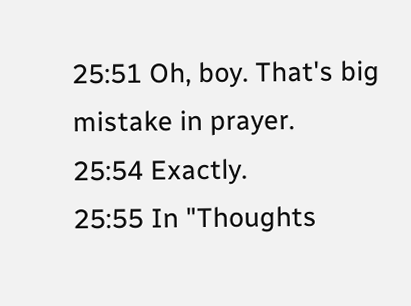25:51 Oh, boy. That's big mistake in prayer.
25:54 Exactly.
25:55 In "Thoughts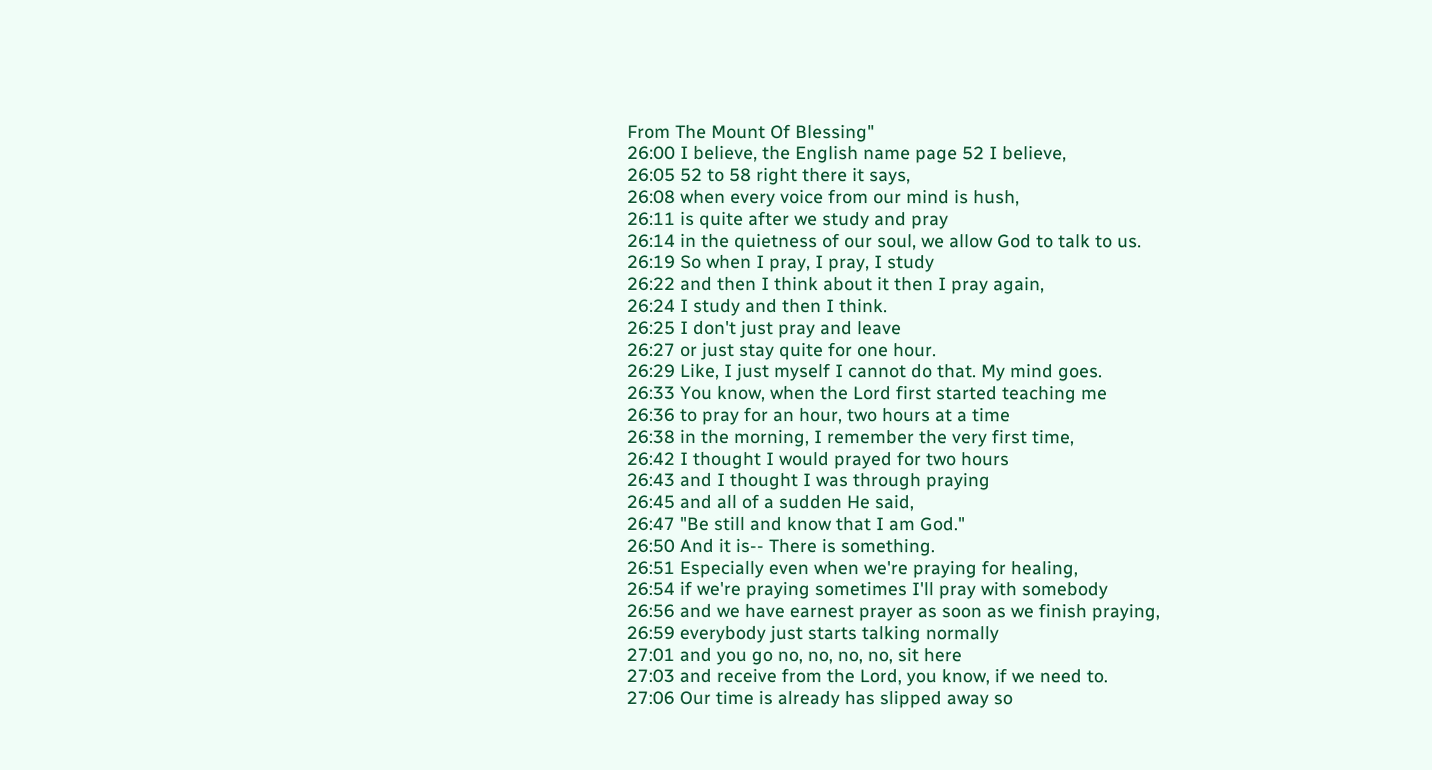From The Mount Of Blessing"
26:00 I believe, the English name page 52 I believe,
26:05 52 to 58 right there it says,
26:08 when every voice from our mind is hush,
26:11 is quite after we study and pray
26:14 in the quietness of our soul, we allow God to talk to us.
26:19 So when I pray, I pray, I study
26:22 and then I think about it then I pray again,
26:24 I study and then I think.
26:25 I don't just pray and leave
26:27 or just stay quite for one hour.
26:29 Like, I just myself I cannot do that. My mind goes.
26:33 You know, when the Lord first started teaching me
26:36 to pray for an hour, two hours at a time
26:38 in the morning, I remember the very first time,
26:42 I thought I would prayed for two hours
26:43 and I thought I was through praying
26:45 and all of a sudden He said,
26:47 "Be still and know that I am God."
26:50 And it is-- There is something.
26:51 Especially even when we're praying for healing,
26:54 if we're praying sometimes I'll pray with somebody
26:56 and we have earnest prayer as soon as we finish praying,
26:59 everybody just starts talking normally
27:01 and you go no, no, no, no, sit here
27:03 and receive from the Lord, you know, if we need to.
27:06 Our time is already has slipped away so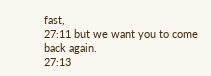fast,
27:11 but we want you to come back again.
27:13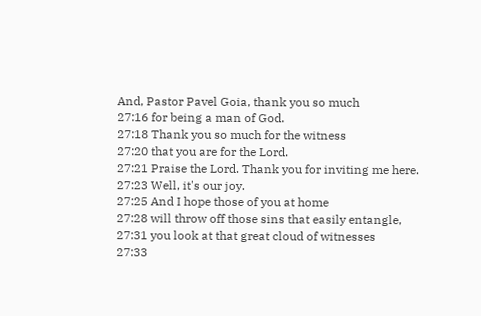And, Pastor Pavel Goia, thank you so much
27:16 for being a man of God.
27:18 Thank you so much for the witness
27:20 that you are for the Lord.
27:21 Praise the Lord. Thank you for inviting me here.
27:23 Well, it's our joy.
27:25 And I hope those of you at home
27:28 will throw off those sins that easily entangle,
27:31 you look at that great cloud of witnesses
27:33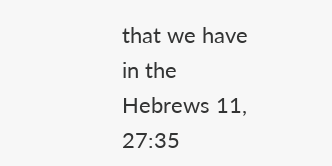that we have in the Hebrews 11,
27:35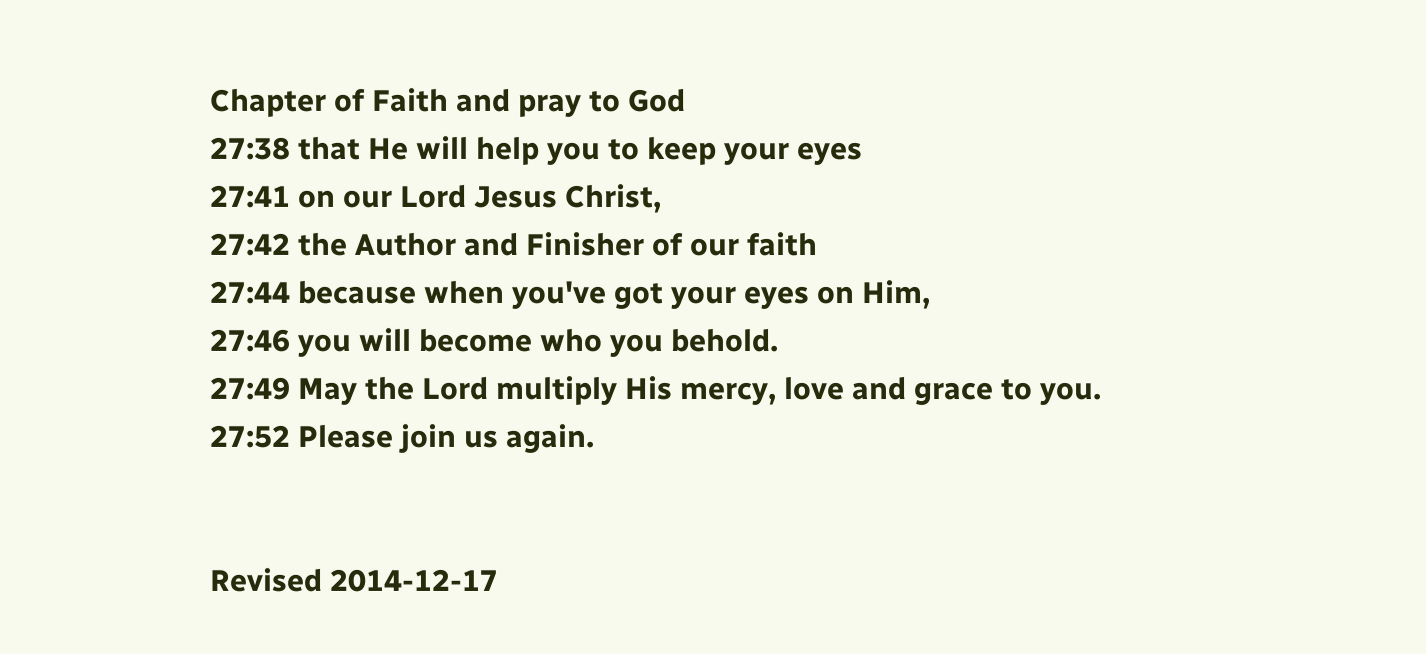Chapter of Faith and pray to God
27:38 that He will help you to keep your eyes
27:41 on our Lord Jesus Christ,
27:42 the Author and Finisher of our faith
27:44 because when you've got your eyes on Him,
27:46 you will become who you behold.
27:49 May the Lord multiply His mercy, love and grace to you.
27:52 Please join us again.


Revised 2014-12-17